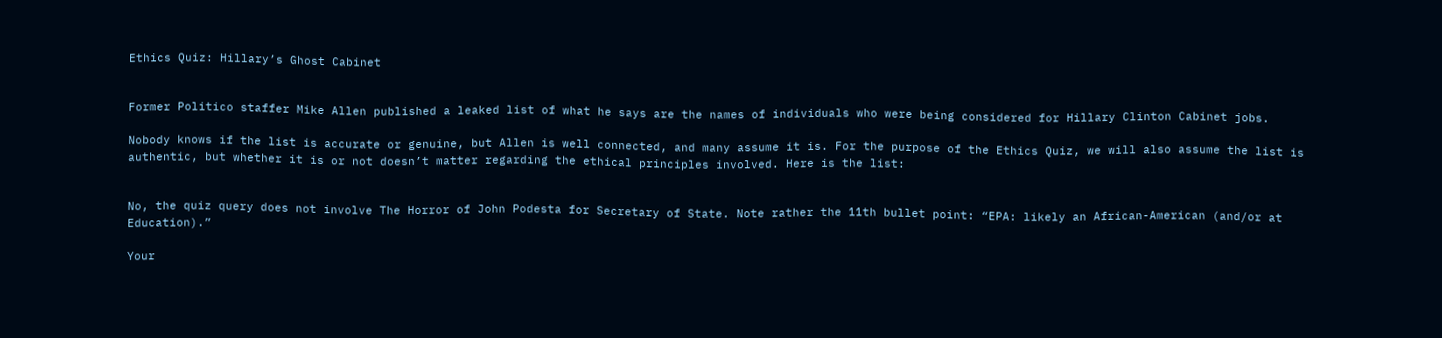Ethics Quiz: Hillary’s Ghost Cabinet


Former Politico staffer Mike Allen published a leaked list of what he says are the names of individuals who were being considered for Hillary Clinton Cabinet jobs.

Nobody knows if the list is accurate or genuine, but Allen is well connected, and many assume it is. For the purpose of the Ethics Quiz, we will also assume the list is authentic, but whether it is or not doesn’t matter regarding the ethical principles involved. Here is the list:


No, the quiz query does not involve The Horror of John Podesta for Secretary of State. Note rather the 11th bullet point: “EPA: likely an African-American (and/or at Education).”

Your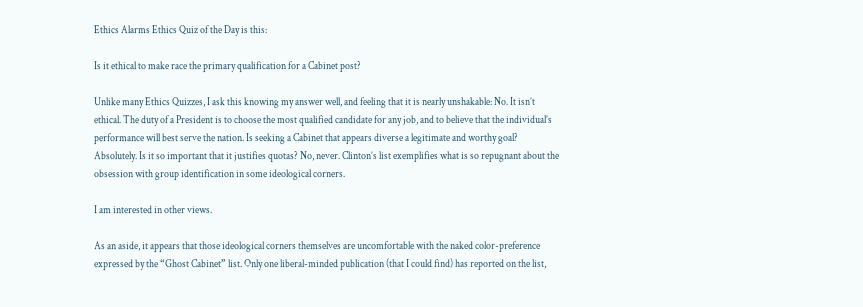Ethics Alarms Ethics Quiz of the Day is this:

Is it ethical to make race the primary qualification for a Cabinet post?

Unlike many Ethics Quizzes, I ask this knowing my answer well, and feeling that it is nearly unshakable: No. It isn’t ethical. The duty of a President is to choose the most qualified candidate for any job, and to believe that the individual’s performance will best serve the nation. Is seeking a Cabinet that appears diverse a legitimate and worthy goal? Absolutely. Is it so important that it justifies quotas? No, never. Clinton’s list exemplifies what is so repugnant about the obsession with group identification in some ideological corners.

I am interested in other views.

As an aside, it appears that those ideological corners themselves are uncomfortable with the naked color-preference expressed by the “Ghost Cabinet” list. Only one liberal-minded publication (that I could find) has reported on the list,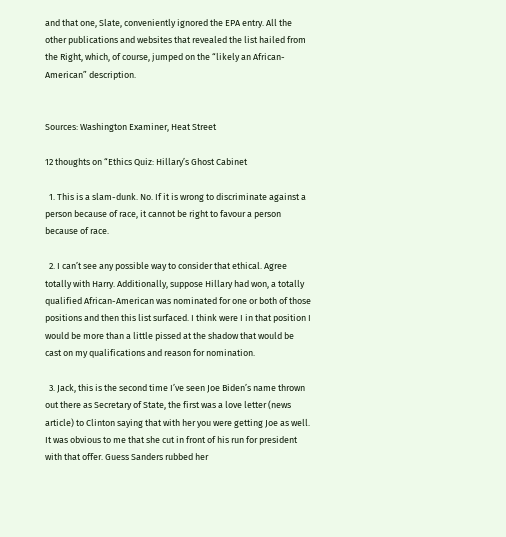and that one, Slate, conveniently ignored the EPA entry. All the other publications and websites that revealed the list hailed from the Right, which, of course, jumped on the “likely an African-American” description.


Sources: Washington Examiner, Heat Street

12 thoughts on “Ethics Quiz: Hillary’s Ghost Cabinet

  1. This is a slam-dunk. No. If it is wrong to discriminate against a person because of race, it cannot be right to favour a person because of race.

  2. I can’t see any possible way to consider that ethical. Agree totally with Harry. Additionally, suppose Hillary had won, a totally qualified African-American was nominated for one or both of those positions and then this list surfaced. I think were I in that position I would be more than a little pissed at the shadow that would be cast on my qualifications and reason for nomination.

  3. Jack, this is the second time I’ve seen Joe Biden’s name thrown out there as Secretary of State, the first was a love letter (news article) to Clinton saying that with her you were getting Joe as well. It was obvious to me that she cut in front of his run for president with that offer. Guess Sanders rubbed her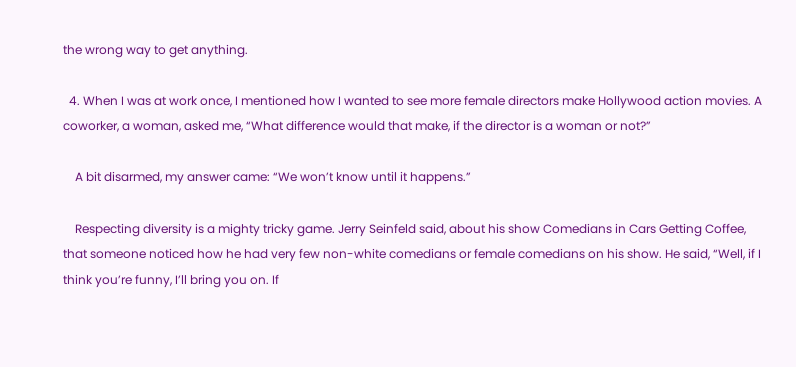the wrong way to get anything.

  4. When I was at work once, I mentioned how I wanted to see more female directors make Hollywood action movies. A coworker, a woman, asked me, “What difference would that make, if the director is a woman or not?”

    A bit disarmed, my answer came: “We won’t know until it happens.”

    Respecting diversity is a mighty tricky game. Jerry Seinfeld said, about his show Comedians in Cars Getting Coffee, that someone noticed how he had very few non-white comedians or female comedians on his show. He said, “Well, if I think you’re funny, I’ll bring you on. If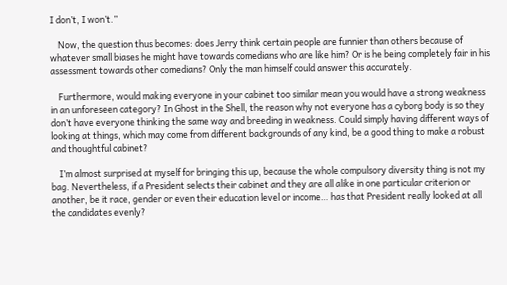I don’t, I won’t.”

    Now, the question thus becomes: does Jerry think certain people are funnier than others because of whatever small biases he might have towards comedians who are like him? Or is he being completely fair in his assessment towards other comedians? Only the man himself could answer this accurately.

    Furthermore, would making everyone in your cabinet too similar mean you would have a strong weakness in an unforeseen category? In Ghost in the Shell, the reason why not everyone has a cyborg body is so they don’t have everyone thinking the same way and breeding in weakness. Could simply having different ways of looking at things, which may come from different backgrounds of any kind, be a good thing to make a robust and thoughtful cabinet?

    I’m almost surprised at myself for bringing this up, because the whole compulsory diversity thing is not my bag. Nevertheless, if a President selects their cabinet and they are all alike in one particular criterion or another, be it race, gender or even their education level or income… has that President really looked at all the candidates evenly?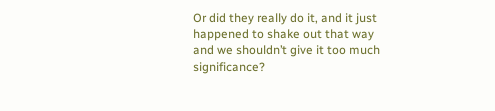Or did they really do it, and it just happened to shake out that way and we shouldn’t give it too much significance?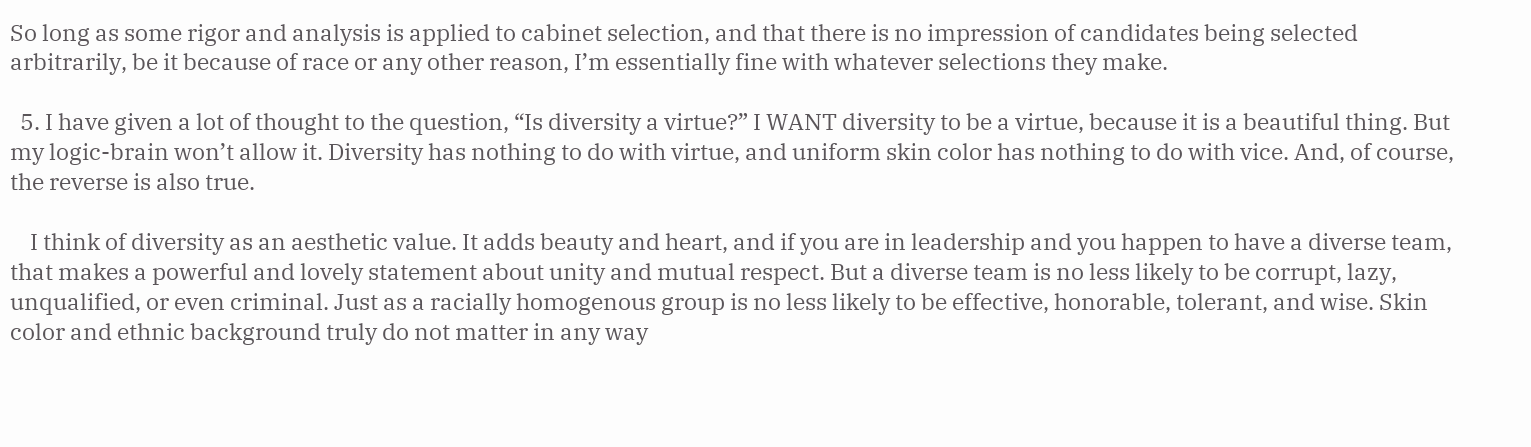So long as some rigor and analysis is applied to cabinet selection, and that there is no impression of candidates being selected arbitrarily, be it because of race or any other reason, I’m essentially fine with whatever selections they make.

  5. I have given a lot of thought to the question, “Is diversity a virtue?” I WANT diversity to be a virtue, because it is a beautiful thing. But my logic-brain won’t allow it. Diversity has nothing to do with virtue, and uniform skin color has nothing to do with vice. And, of course, the reverse is also true.

    I think of diversity as an aesthetic value. It adds beauty and heart, and if you are in leadership and you happen to have a diverse team, that makes a powerful and lovely statement about unity and mutual respect. But a diverse team is no less likely to be corrupt, lazy, unqualified, or even criminal. Just as a racially homogenous group is no less likely to be effective, honorable, tolerant, and wise. Skin color and ethnic background truly do not matter in any way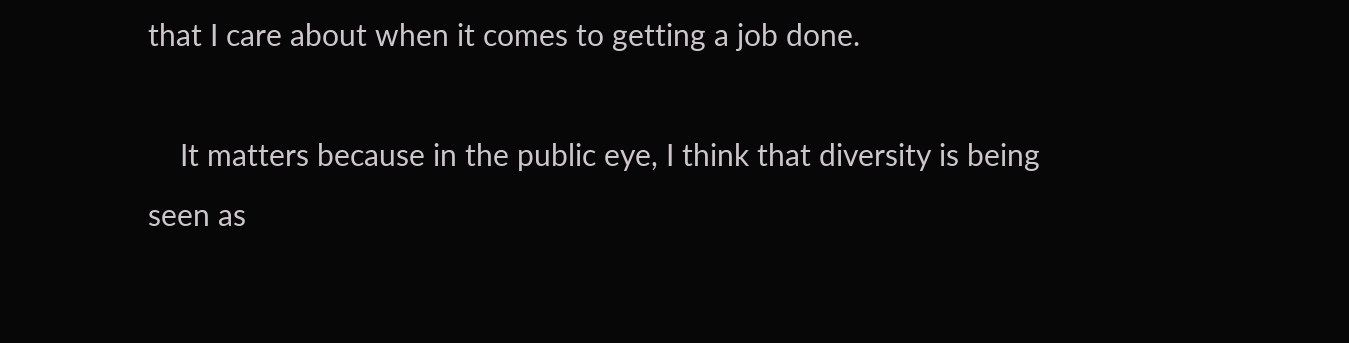that I care about when it comes to getting a job done.

    It matters because in the public eye, I think that diversity is being seen as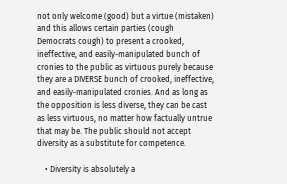not only welcome (good) but a virtue (mistaken) and this allows certain parties (cough Democrats cough) to present a crooked, ineffective, and easily-manipulated bunch of cronies to the public as virtuous purely because they are a DIVERSE bunch of crooked, ineffective, and easily-manipulated cronies. And as long as the opposition is less diverse, they can be cast as less virtuous, no matter how factually untrue that may be. The public should not accept diversity as a substitute for competence.

    • Diversity is absolutely a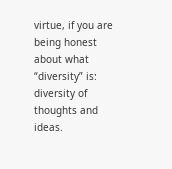virtue, if you are being honest about what “diversity” is: diversity of thoughts and ideas.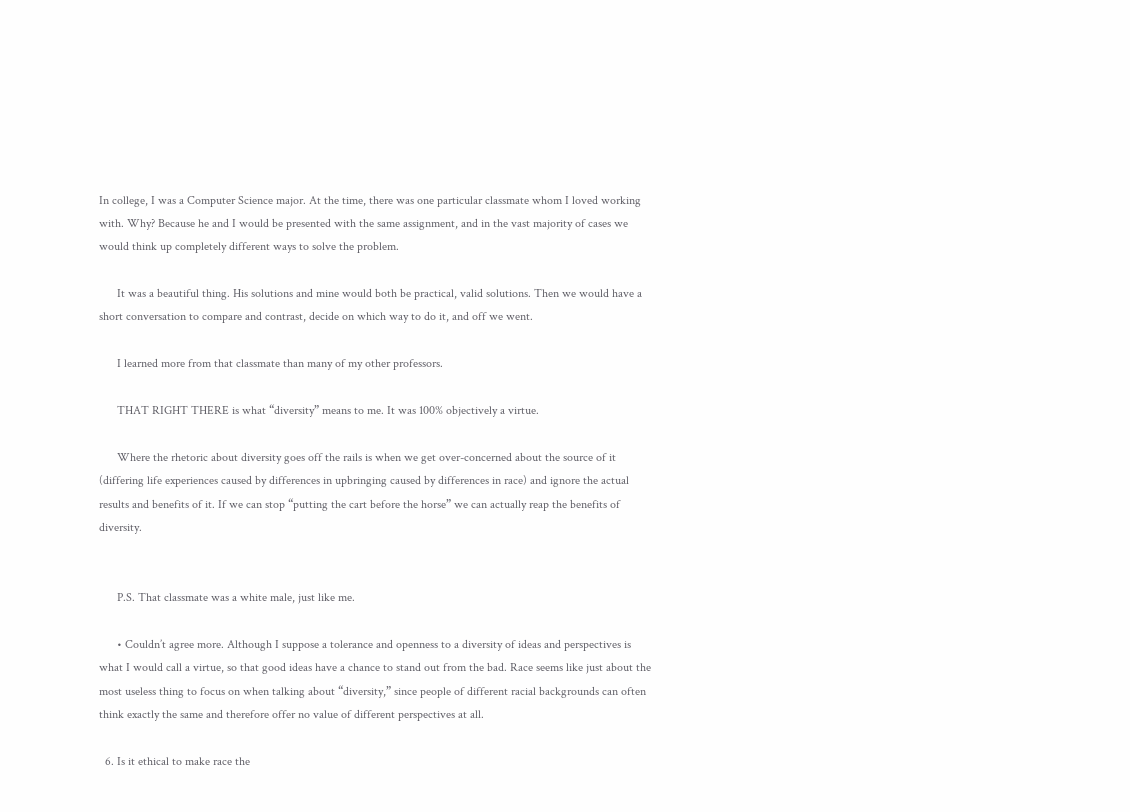In college, I was a Computer Science major. At the time, there was one particular classmate whom I loved working with. Why? Because he and I would be presented with the same assignment, and in the vast majority of cases we would think up completely different ways to solve the problem.

      It was a beautiful thing. His solutions and mine would both be practical, valid solutions. Then we would have a short conversation to compare and contrast, decide on which way to do it, and off we went.

      I learned more from that classmate than many of my other professors.

      THAT RIGHT THERE is what “diversity” means to me. It was 100% objectively a virtue.

      Where the rhetoric about diversity goes off the rails is when we get over-concerned about the source of it (differing life experiences caused by differences in upbringing caused by differences in race) and ignore the actual results and benefits of it. If we can stop “putting the cart before the horse” we can actually reap the benefits of diversity.


      P.S. That classmate was a white male, just like me.

      • Couldn’t agree more. Although I suppose a tolerance and openness to a diversity of ideas and perspectives is what I would call a virtue, so that good ideas have a chance to stand out from the bad. Race seems like just about the most useless thing to focus on when talking about “diversity,” since people of different racial backgrounds can often think exactly the same and therefore offer no value of different perspectives at all.

  6. Is it ethical to make race the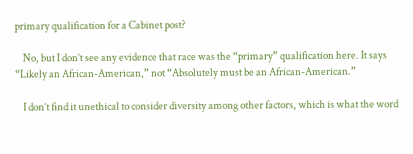primary qualification for a Cabinet post?

    No, but I don’t see any evidence that race was the “primary” qualification here. It says “Likely an African-American,” not “Absolutely must be an African-American.”

    I don’t find it unethical to consider diversity among other factors, which is what the word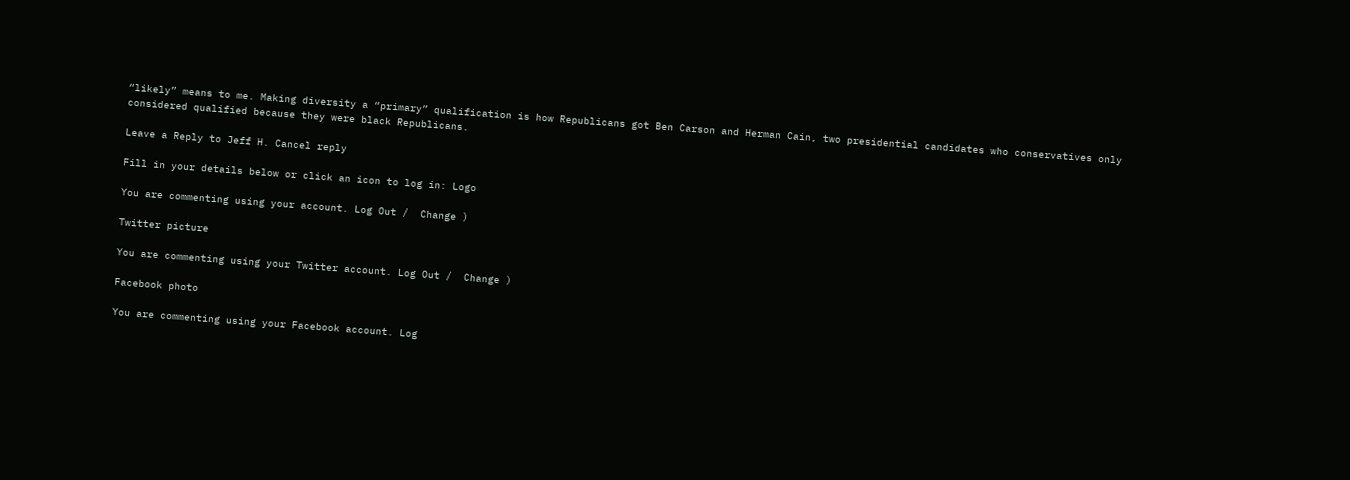“likely” means to me. Making diversity a “primary” qualification is how Republicans got Ben Carson and Herman Cain, two presidential candidates who conservatives only considered qualified because they were black Republicans.

Leave a Reply to Jeff H. Cancel reply

Fill in your details below or click an icon to log in: Logo

You are commenting using your account. Log Out /  Change )

Twitter picture

You are commenting using your Twitter account. Log Out /  Change )

Facebook photo

You are commenting using your Facebook account. Log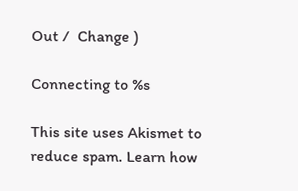Out /  Change )

Connecting to %s

This site uses Akismet to reduce spam. Learn how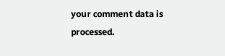your comment data is processed.